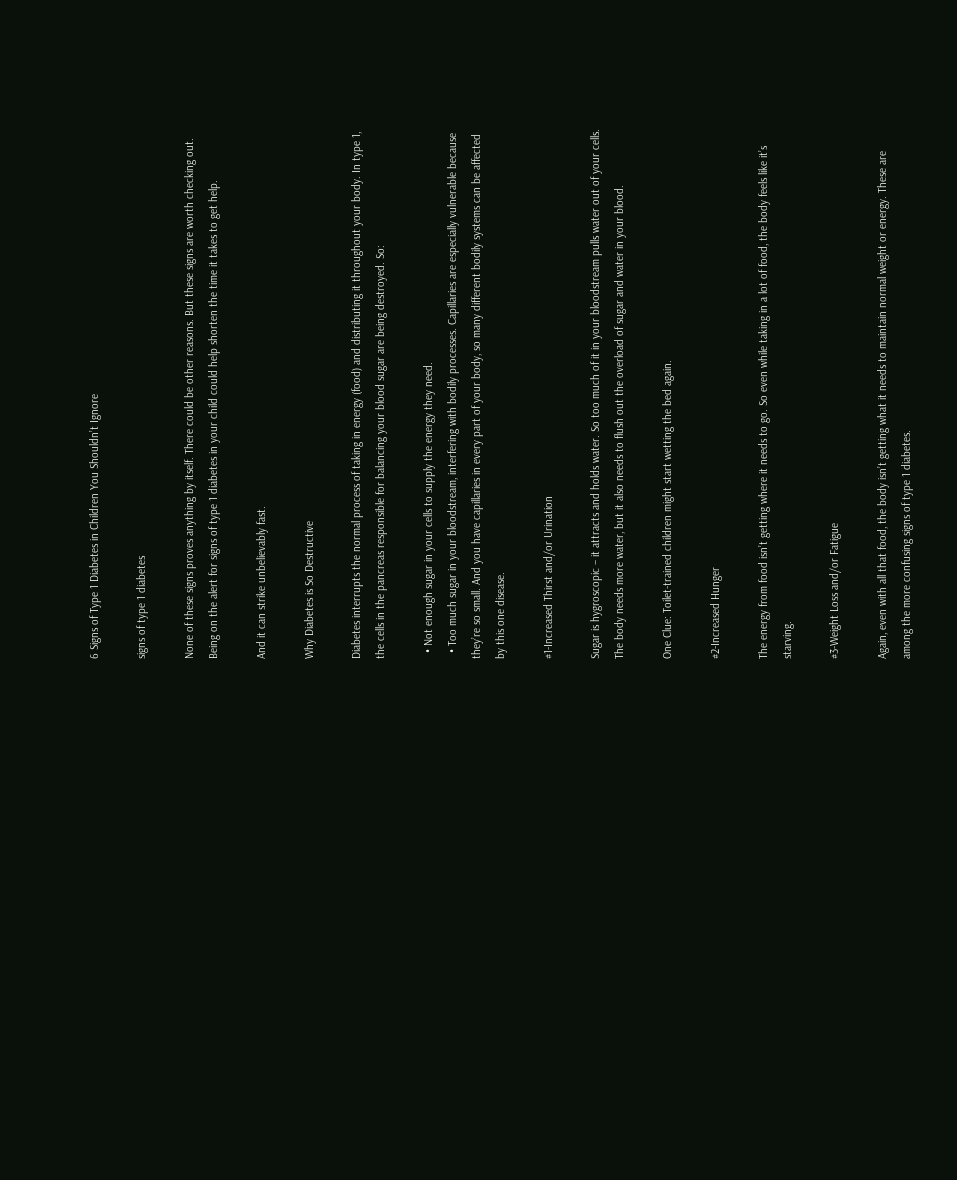6 Signs of Type 1 Diabetes in Children You Shouldn’t Ignore

signs of type 1 diabetes

None of these signs proves anything by itself. There could be other reasons. But these signs are worth checking out. Being on the alert for signs of type 1 diabetes in your child could help shorten the time it takes to get help.

And it can strike unbelievably fast.

Why Diabetes is So Destructive

Diabetes interrupts the normal process of taking in energy (food) and distributing it throughout your body. In type 1, the cells in the pancreas responsible for balancing your blood sugar are being destroyed. So:

  • Not enough sugar in your cells to supply the energy they need.
  • Too much sugar in your bloodstream, interfering with bodily processes. Capillaries are especially vulnerable because they’re so small. And you have capillaries in every part of your body, so many different bodily systems can be affected by this one disease.

#1-Increased Thirst and/or Urination

Sugar is hygroscopic – it attracts and holds water. So too much of it in your bloodstream pulls water out of your cells. The body needs more water, but it also needs to flush out the overload of sugar and water in your blood.

One Clue: Toilet-trained children might start wetting the bed again.

#2-Increased Hunger

The energy from food isn’t getting where it needs to go. So even while taking in a lot of food, the body feels like it’s starving.

#3-Weight Loss and/or Fatigue

Again, even with all that food, the body isn’t getting what it needs to maintain normal weight or energy. These are among the more confusing signs of type 1 diabetes.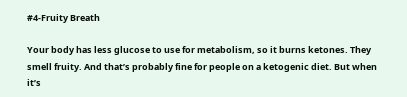#4-Fruity Breath

Your body has less glucose to use for metabolism, so it burns ketones. They smell fruity. And that’s probably fine for people on a ketogenic diet. But when it’s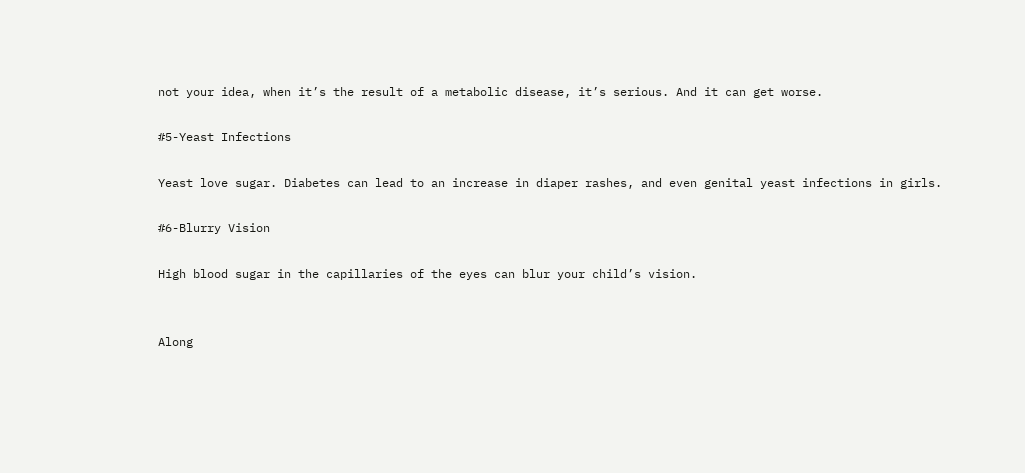not your idea, when it’s the result of a metabolic disease, it’s serious. And it can get worse.

#5-Yeast Infections

Yeast love sugar. Diabetes can lead to an increase in diaper rashes, and even genital yeast infections in girls.

#6-Blurry Vision

High blood sugar in the capillaries of the eyes can blur your child’s vision.


Along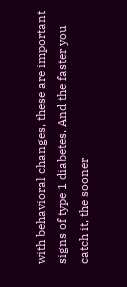with behavioral changes, these are important signs of type 1 diabetes. And the faster you catch it, the sooner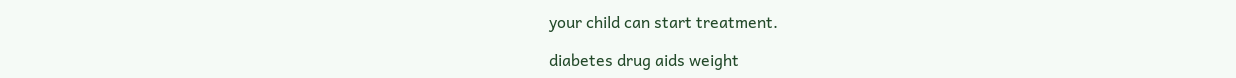your child can start treatment.

diabetes drug aids weight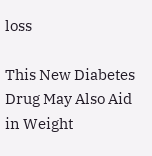loss

This New Diabetes Drug May Also Aid in Weight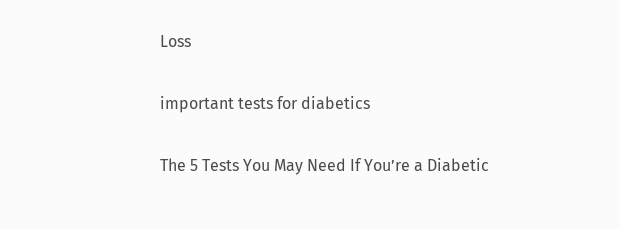Loss

important tests for diabetics

The 5 Tests You May Need If You’re a Diabetic